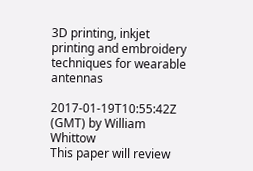3D printing, inkjet printing and embroidery techniques for wearable antennas

2017-01-19T10:55:42Z (GMT) by William Whittow
This paper will review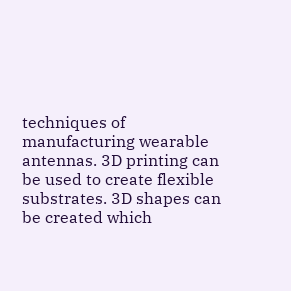techniques of manufacturing wearable antennas. 3D printing can be used to create flexible substrates. 3D shapes can be created which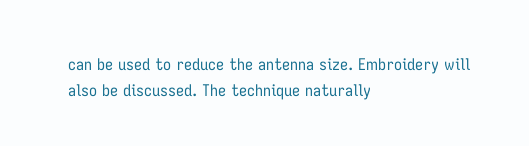can be used to reduce the antenna size. Embroidery will also be discussed. The technique naturally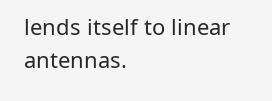lends itself to linear antennas.